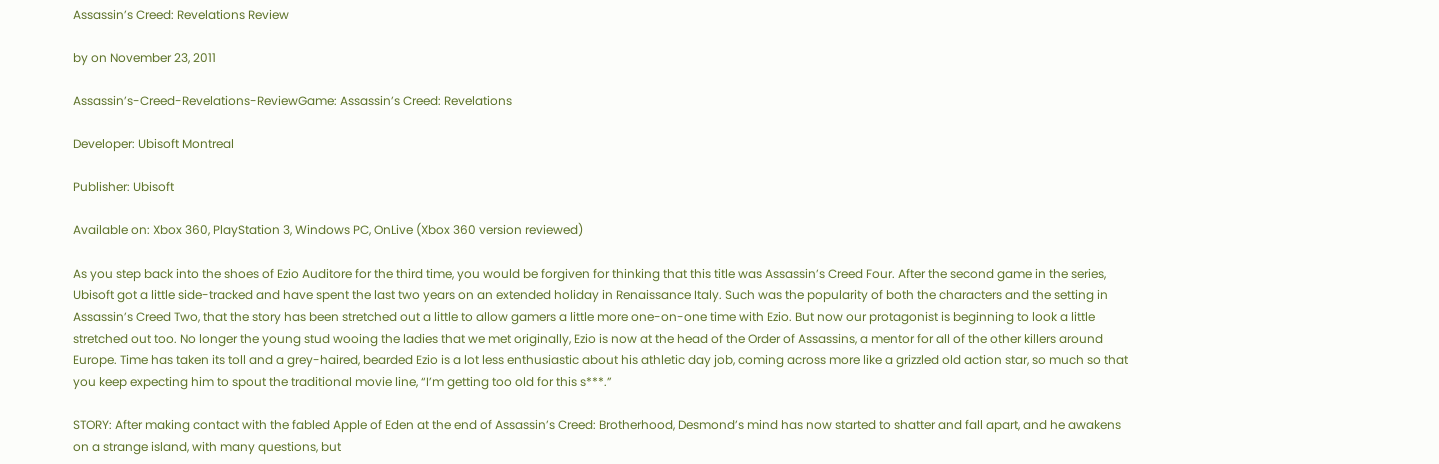Assassin’s Creed: Revelations Review

by on November 23, 2011

Assassin’s-Creed-Revelations-ReviewGame: Assassin’s Creed: Revelations

Developer: Ubisoft Montreal

Publisher: Ubisoft

Available on: Xbox 360, PlayStation 3, Windows PC, OnLive (Xbox 360 version reviewed)

As you step back into the shoes of Ezio Auditore for the third time, you would be forgiven for thinking that this title was Assassin’s Creed Four. After the second game in the series, Ubisoft got a little side-tracked and have spent the last two years on an extended holiday in Renaissance Italy. Such was the popularity of both the characters and the setting in Assassin’s Creed Two, that the story has been stretched out a little to allow gamers a little more one-on-one time with Ezio. But now our protagonist is beginning to look a little stretched out too. No longer the young stud wooing the ladies that we met originally, Ezio is now at the head of the Order of Assassins, a mentor for all of the other killers around Europe. Time has taken its toll and a grey-haired, bearded Ezio is a lot less enthusiastic about his athletic day job, coming across more like a grizzled old action star, so much so that you keep expecting him to spout the traditional movie line, “I’m getting too old for this s***.”

STORY: After making contact with the fabled Apple of Eden at the end of Assassin’s Creed: Brotherhood, Desmond’s mind has now started to shatter and fall apart, and he awakens on a strange island, with many questions, but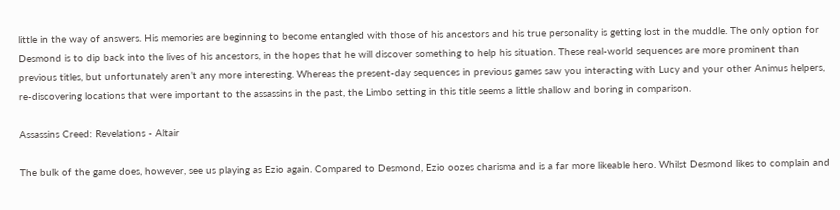little in the way of answers. His memories are beginning to become entangled with those of his ancestors and his true personality is getting lost in the muddle. The only option for Desmond is to dip back into the lives of his ancestors, in the hopes that he will discover something to help his situation. These real-world sequences are more prominent than previous titles, but unfortunately aren’t any more interesting. Whereas the present-day sequences in previous games saw you interacting with Lucy and your other Animus helpers, re-discovering locations that were important to the assassins in the past, the Limbo setting in this title seems a little shallow and boring in comparison.

Assassins Creed: Revelations - Altair

The bulk of the game does, however, see us playing as Ezio again. Compared to Desmond, Ezio oozes charisma and is a far more likeable hero. Whilst Desmond likes to complain and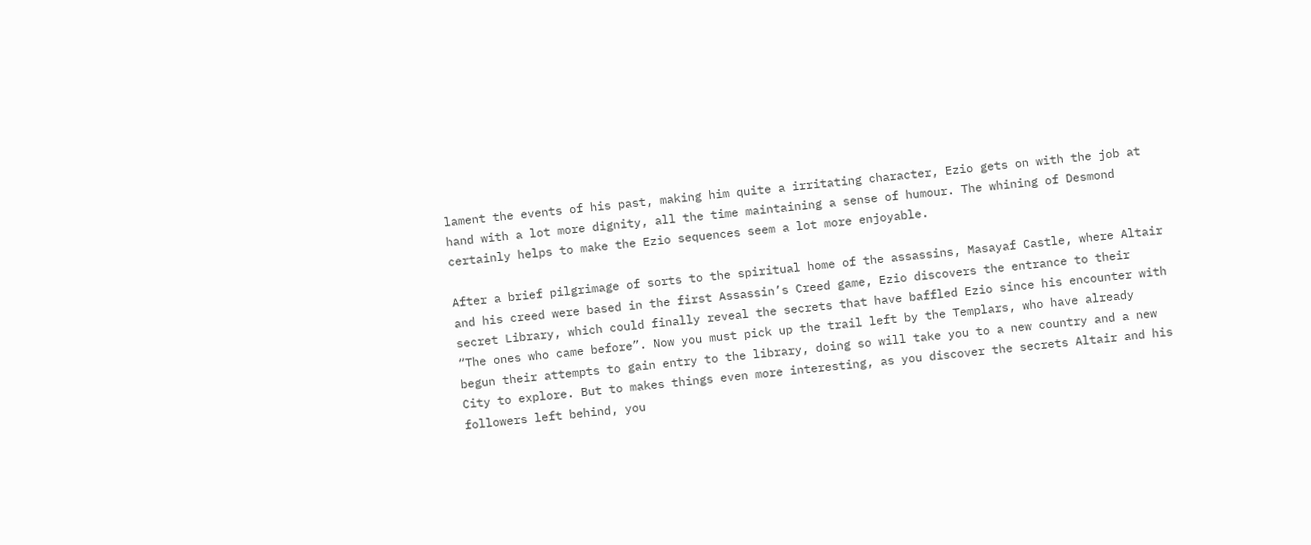lament the events of his past, making him quite a irritating character, Ezio gets on with the job at hand with a lot more dignity, all the time maintaining a sense of humour. The whining of Desmond certainly helps to make the Ezio sequences seem a lot more enjoyable.

After a brief pilgrimage of sorts to the spiritual home of the assassins, Masayaf Castle, where Altair and his creed were based in the first Assassin’s Creed game, Ezio discovers the entrance to their secret Library, which could finally reveal the secrets that have baffled Ezio since his encounter with “The ones who came before”. Now you must pick up the trail left by the Templars, who have already begun their attempts to gain entry to the library, doing so will take you to a new country and a new City to explore. But to makes things even more interesting, as you discover the secrets Altair and his followers left behind, you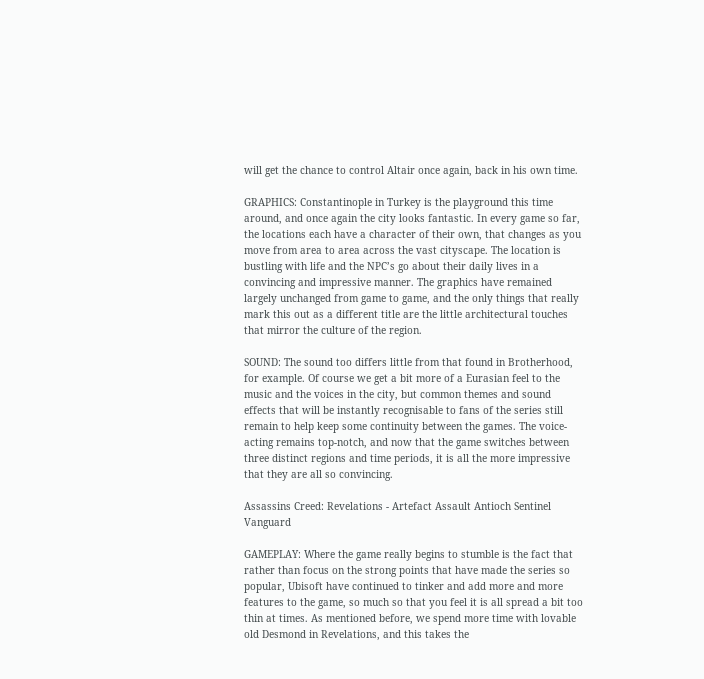will get the chance to control Altair once again, back in his own time.

GRAPHICS: Constantinople in Turkey is the playground this time around, and once again the city looks fantastic. In every game so far, the locations each have a character of their own, that changes as you move from area to area across the vast cityscape. The location is bustling with life and the NPC’s go about their daily lives in a convincing and impressive manner. The graphics have remained largely unchanged from game to game, and the only things that really mark this out as a different title are the little architectural touches that mirror the culture of the region.

SOUND: The sound too differs little from that found in Brotherhood, for example. Of course we get a bit more of a Eurasian feel to the music and the voices in the city, but common themes and sound effects that will be instantly recognisable to fans of the series still remain to help keep some continuity between the games. The voice-acting remains top-notch, and now that the game switches between three distinct regions and time periods, it is all the more impressive that they are all so convincing.

Assassins Creed: Revelations - Artefact Assault Antioch Sentinel Vanguard

GAMEPLAY: Where the game really begins to stumble is the fact that rather than focus on the strong points that have made the series so popular, Ubisoft have continued to tinker and add more and more features to the game, so much so that you feel it is all spread a bit too thin at times. As mentioned before, we spend more time with lovable old Desmond in Revelations, and this takes the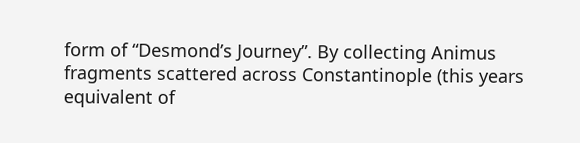form of “Desmond’s Journey”. By collecting Animus fragments scattered across Constantinople (this years equivalent of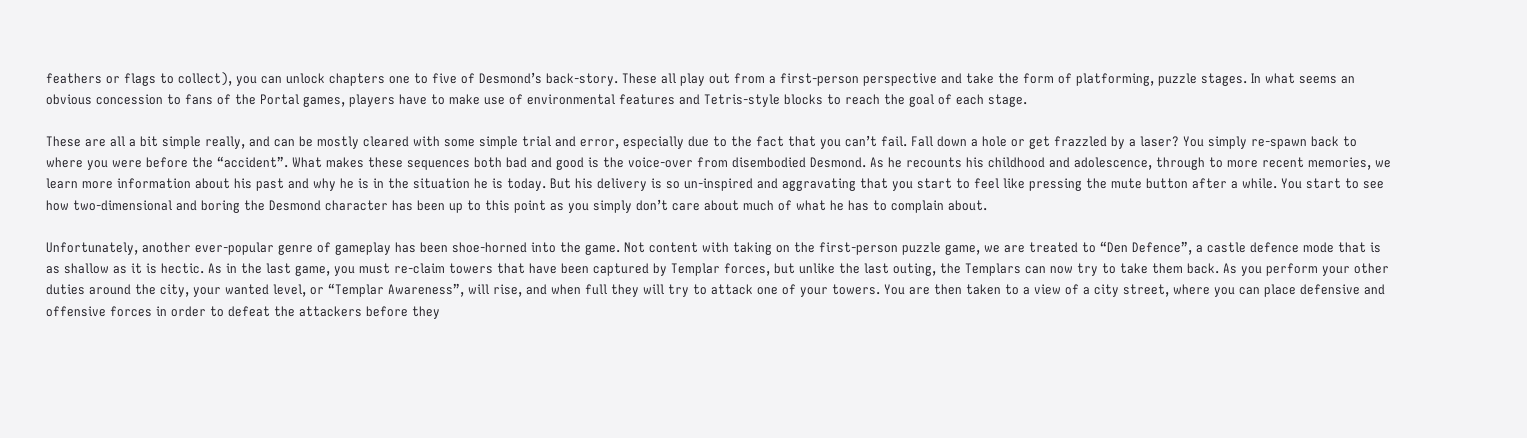feathers or flags to collect), you can unlock chapters one to five of Desmond’s back-story. These all play out from a first-person perspective and take the form of platforming, puzzle stages. In what seems an obvious concession to fans of the Portal games, players have to make use of environmental features and Tetris-style blocks to reach the goal of each stage.

These are all a bit simple really, and can be mostly cleared with some simple trial and error, especially due to the fact that you can’t fail. Fall down a hole or get frazzled by a laser? You simply re-spawn back to where you were before the “accident”. What makes these sequences both bad and good is the voice-over from disembodied Desmond. As he recounts his childhood and adolescence, through to more recent memories, we learn more information about his past and why he is in the situation he is today. But his delivery is so un-inspired and aggravating that you start to feel like pressing the mute button after a while. You start to see how two-dimensional and boring the Desmond character has been up to this point as you simply don’t care about much of what he has to complain about.

Unfortunately, another ever-popular genre of gameplay has been shoe-horned into the game. Not content with taking on the first-person puzzle game, we are treated to “Den Defence”, a castle defence mode that is as shallow as it is hectic. As in the last game, you must re-claim towers that have been captured by Templar forces, but unlike the last outing, the Templars can now try to take them back. As you perform your other duties around the city, your wanted level, or “Templar Awareness”, will rise, and when full they will try to attack one of your towers. You are then taken to a view of a city street, where you can place defensive and offensive forces in order to defeat the attackers before they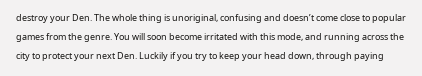destroy your Den. The whole thing is unoriginal, confusing and doesn’t come close to popular games from the genre. You will soon become irritated with this mode, and running across the city to protect your next Den. Luckily if you try to keep your head down, through paying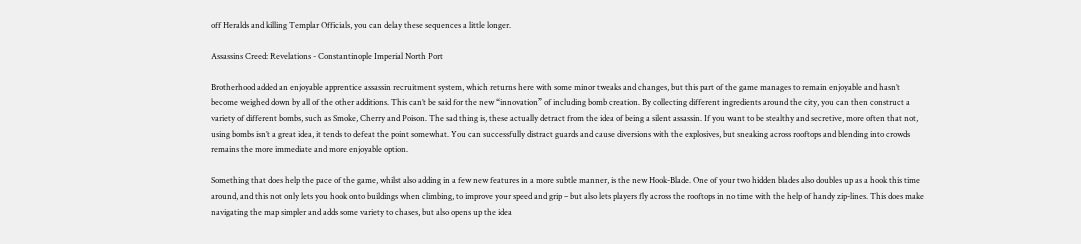off Heralds and killing Templar Officials, you can delay these sequences a little longer.

Assassins Creed: Revelations - Constantinople Imperial North Port

Brotherhood added an enjoyable apprentice assassin recruitment system, which returns here with some minor tweaks and changes, but this part of the game manages to remain enjoyable and hasn’t become weighed down by all of the other additions. This can’t be said for the new “innovation” of including bomb creation. By collecting different ingredients around the city, you can then construct a variety of different bombs, such as Smoke, Cherry and Poison. The sad thing is, these actually detract from the idea of being a silent assassin. If you want to be stealthy and secretive, more often that not, using bombs isn’t a great idea, it tends to defeat the point somewhat. You can successfully distract guards and cause diversions with the explosives, but sneaking across rooftops and blending into crowds remains the more immediate and more enjoyable option.

Something that does help the pace of the game, whilst also adding in a few new features in a more subtle manner, is the new Hook-Blade. One of your two hidden blades also doubles up as a hook this time around, and this not only lets you hook onto buildings when climbing, to improve your speed and grip – but also lets players fly across the rooftops in no time with the help of handy zip-lines. This does make navigating the map simpler and adds some variety to chases, but also opens up the idea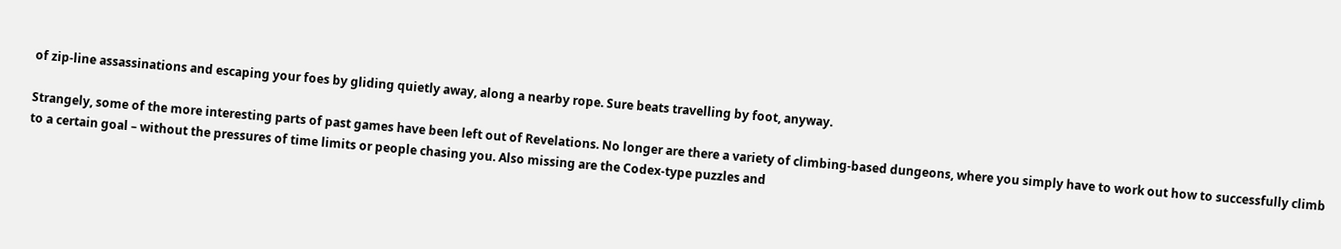of zip-line assassinations and escaping your foes by gliding quietly away, along a nearby rope. Sure beats travelling by foot, anyway.

Strangely, some of the more interesting parts of past games have been left out of Revelations. No longer are there a variety of climbing-based dungeons, where you simply have to work out how to successfully climb to a certain goal – without the pressures of time limits or people chasing you. Also missing are the Codex-type puzzles and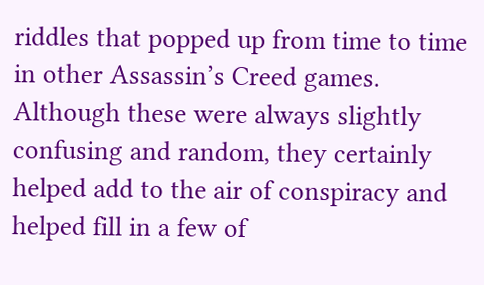riddles that popped up from time to time in other Assassin’s Creed games. Although these were always slightly confusing and random, they certainly helped add to the air of conspiracy and helped fill in a few of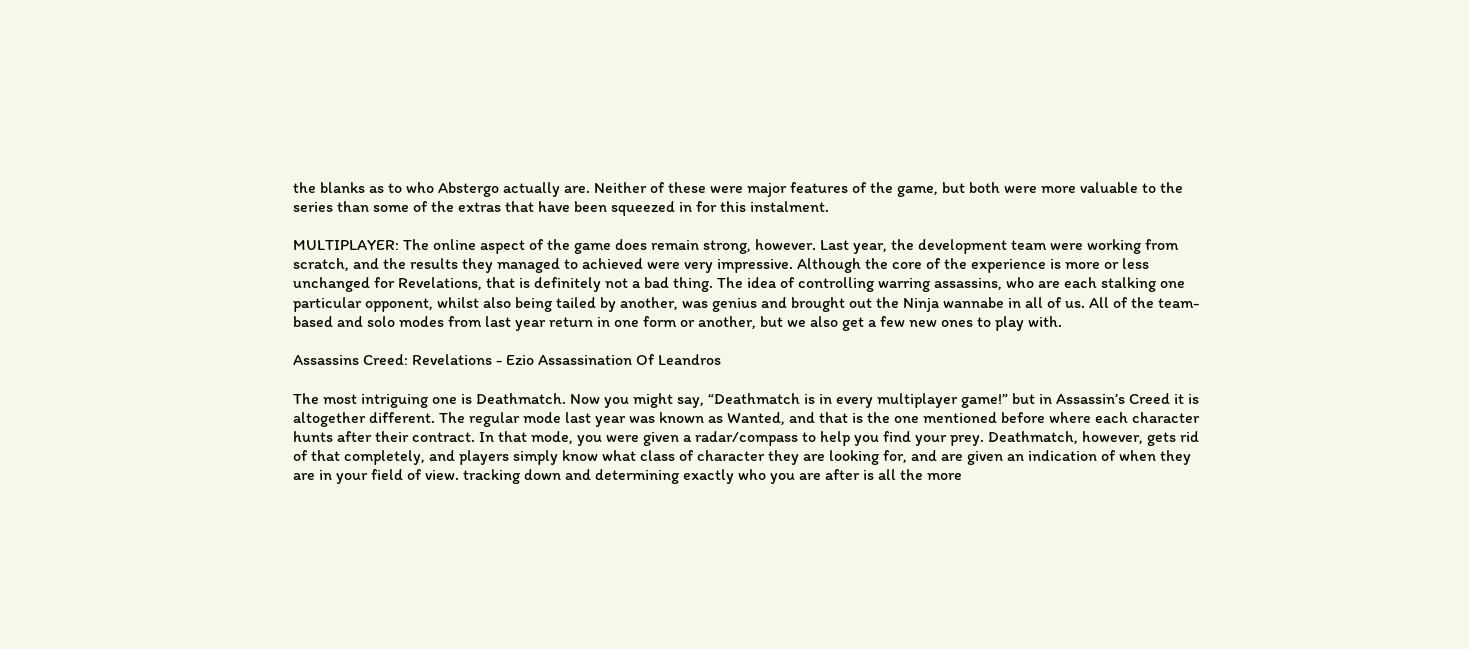the blanks as to who Abstergo actually are. Neither of these were major features of the game, but both were more valuable to the series than some of the extras that have been squeezed in for this instalment.

MULTIPLAYER: The online aspect of the game does remain strong, however. Last year, the development team were working from scratch, and the results they managed to achieved were very impressive. Although the core of the experience is more or less unchanged for Revelations, that is definitely not a bad thing. The idea of controlling warring assassins, who are each stalking one particular opponent, whilst also being tailed by another, was genius and brought out the Ninja wannabe in all of us. All of the team-based and solo modes from last year return in one form or another, but we also get a few new ones to play with.

Assassins Creed: Revelations - Ezio Assassination Of Leandros

The most intriguing one is Deathmatch. Now you might say, “Deathmatch is in every multiplayer game!” but in Assassin’s Creed it is altogether different. The regular mode last year was known as Wanted, and that is the one mentioned before where each character hunts after their contract. In that mode, you were given a radar/compass to help you find your prey. Deathmatch, however, gets rid of that completely, and players simply know what class of character they are looking for, and are given an indication of when they are in your field of view. tracking down and determining exactly who you are after is all the more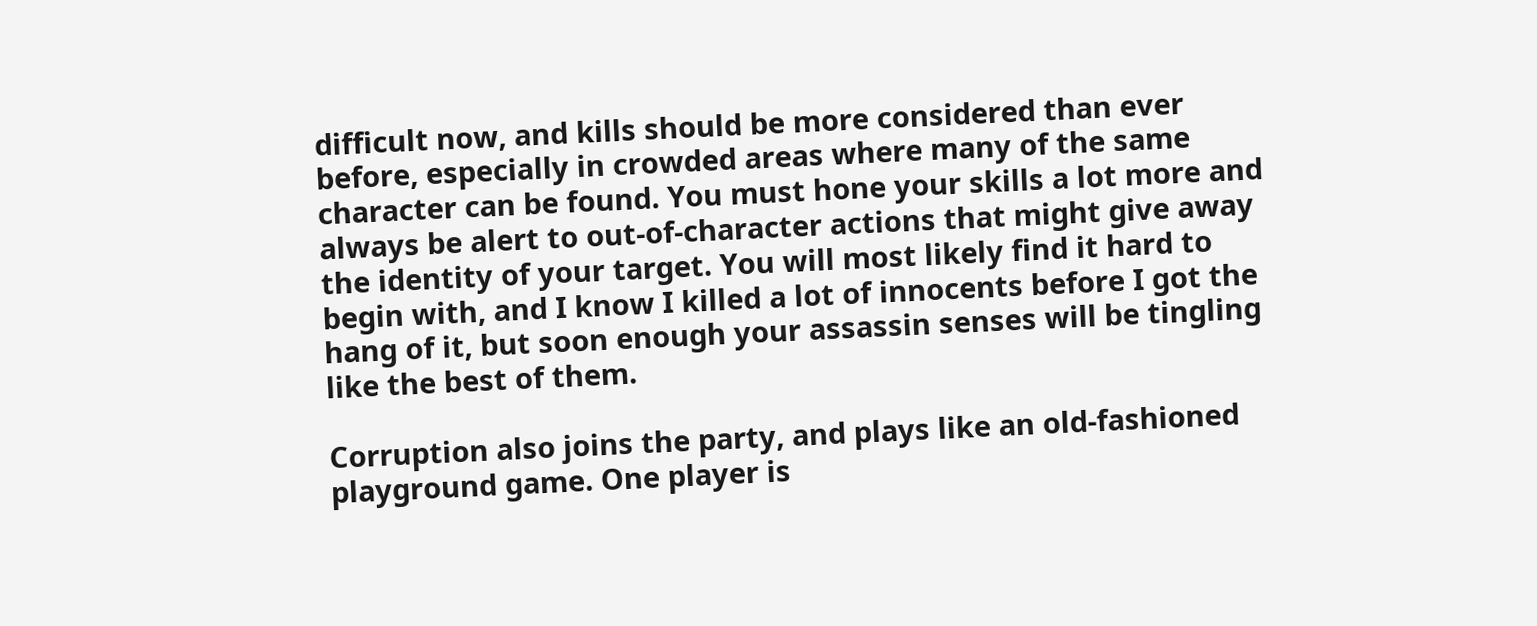difficult now, and kills should be more considered than ever before, especially in crowded areas where many of the same character can be found. You must hone your skills a lot more and always be alert to out-of-character actions that might give away the identity of your target. You will most likely find it hard to begin with, and I know I killed a lot of innocents before I got the hang of it, but soon enough your assassin senses will be tingling like the best of them.

Corruption also joins the party, and plays like an old-fashioned playground game. One player is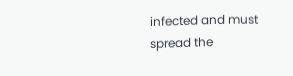infected and must spread the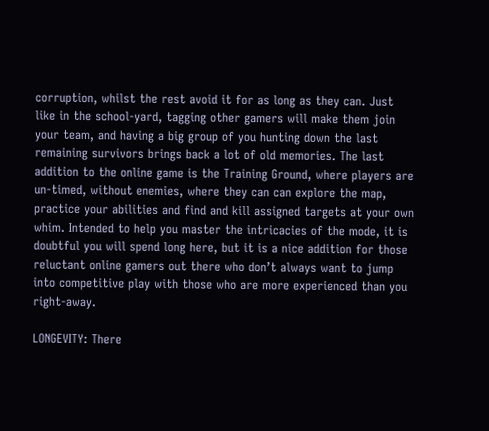corruption, whilst the rest avoid it for as long as they can. Just like in the school-yard, tagging other gamers will make them join your team, and having a big group of you hunting down the last remaining survivors brings back a lot of old memories. The last addition to the online game is the Training Ground, where players are un-timed, without enemies, where they can can explore the map, practice your abilities and find and kill assigned targets at your own whim. Intended to help you master the intricacies of the mode, it is doubtful you will spend long here, but it is a nice addition for those reluctant online gamers out there who don’t always want to jump into competitive play with those who are more experienced than you right-away.

LONGEVITY: There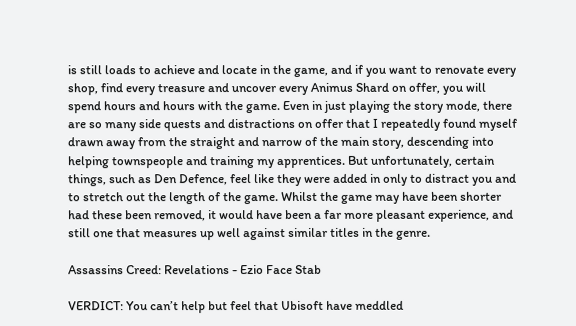is still loads to achieve and locate in the game, and if you want to renovate every shop, find every treasure and uncover every Animus Shard on offer, you will spend hours and hours with the game. Even in just playing the story mode, there are so many side quests and distractions on offer that I repeatedly found myself drawn away from the straight and narrow of the main story, descending into helping townspeople and training my apprentices. But unfortunately, certain things, such as Den Defence, feel like they were added in only to distract you and to stretch out the length of the game. Whilst the game may have been shorter had these been removed, it would have been a far more pleasant experience, and still one that measures up well against similar titles in the genre.

Assassins Creed: Revelations - Ezio Face Stab

VERDICT: You can’t help but feel that Ubisoft have meddled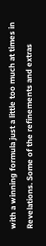with a winning formula just a little too much at times in Revelations. Some of the refinements and extras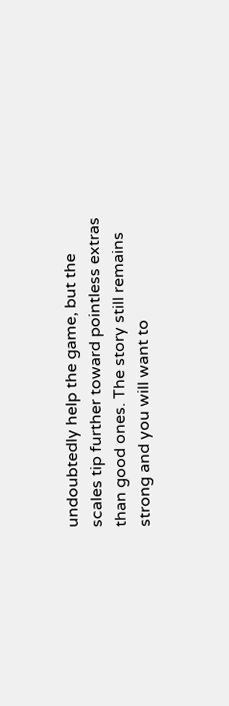undoubtedly help the game, but the scales tip further toward pointless extras than good ones. The story still remains strong and you will want to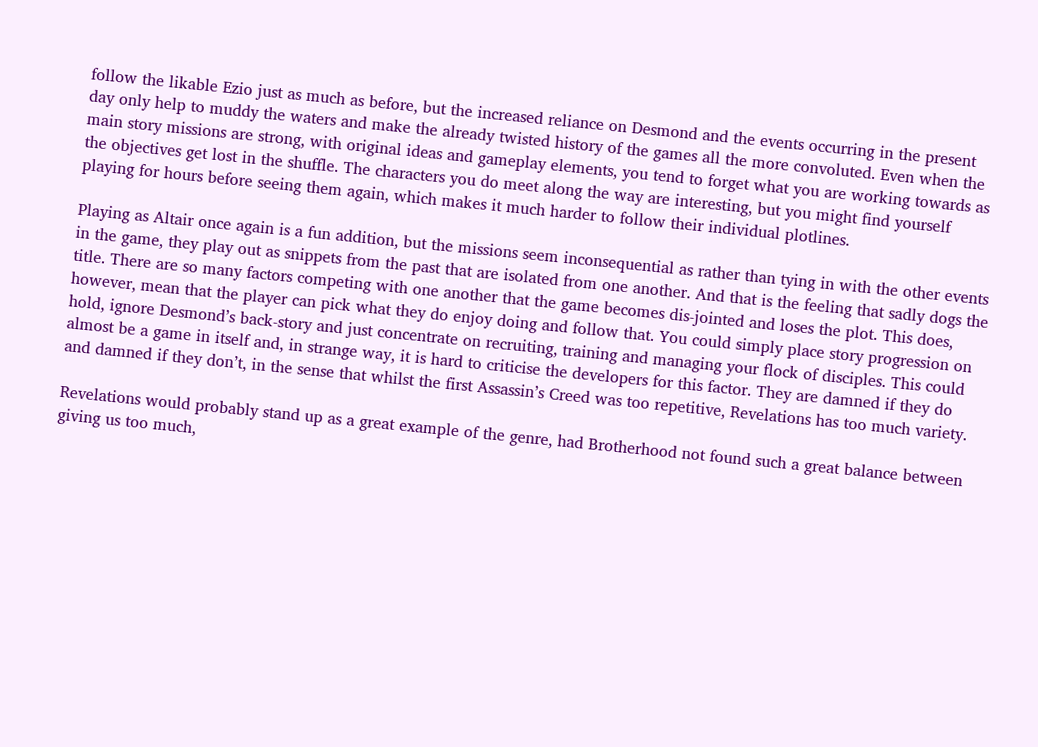follow the likable Ezio just as much as before, but the increased reliance on Desmond and the events occurring in the present day only help to muddy the waters and make the already twisted history of the games all the more convoluted. Even when the main story missions are strong, with original ideas and gameplay elements, you tend to forget what you are working towards as the objectives get lost in the shuffle. The characters you do meet along the way are interesting, but you might find yourself playing for hours before seeing them again, which makes it much harder to follow their individual plotlines.

Playing as Altair once again is a fun addition, but the missions seem inconsequential as rather than tying in with the other events in the game, they play out as snippets from the past that are isolated from one another. And that is the feeling that sadly dogs the title. There are so many factors competing with one another that the game becomes dis-jointed and loses the plot. This does, however, mean that the player can pick what they do enjoy doing and follow that. You could simply place story progression on hold, ignore Desmond’s back-story and just concentrate on recruiting, training and managing your flock of disciples. This could almost be a game in itself and, in strange way, it is hard to criticise the developers for this factor. They are damned if they do and damned if they don’t, in the sense that whilst the first Assassin’s Creed was too repetitive, Revelations has too much variety.

Revelations would probably stand up as a great example of the genre, had Brotherhood not found such a great balance between giving us too much,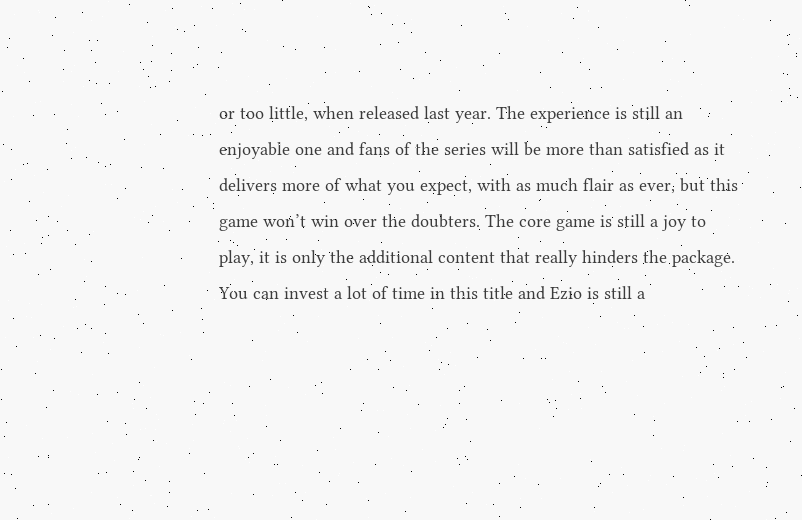or too little, when released last year. The experience is still an enjoyable one and fans of the series will be more than satisfied as it delivers more of what you expect, with as much flair as ever, but this game won’t win over the doubters. The core game is still a joy to play, it is only the additional content that really hinders the package. You can invest a lot of time in this title and Ezio is still a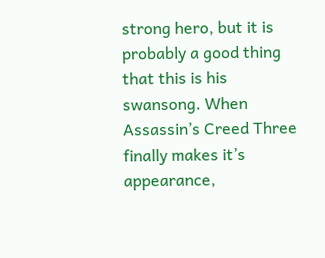strong hero, but it is probably a good thing that this is his swansong. When Assassin’s Creed Three finally makes it’s appearance,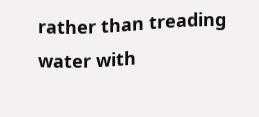rather than treading water with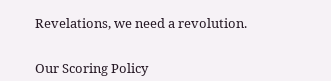Revelations, we need a revolution.


Our Scoring Policy